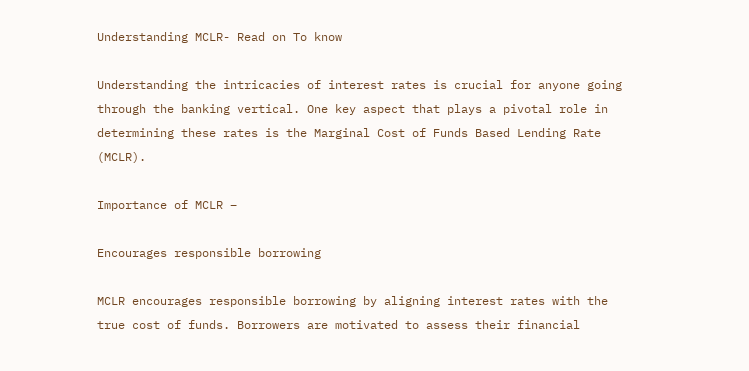Understanding MCLR- Read on To know

Understanding the intricacies of interest rates is crucial for anyone going through the banking vertical. One key aspect that plays a pivotal role in determining these rates is the Marginal Cost of Funds Based Lending Rate (MCLR).

Importance of MCLR –

Encourages responsible borrowing

MCLR encourages responsible borrowing by aligning interest rates with the true cost of funds. Borrowers are motivated to assess their financial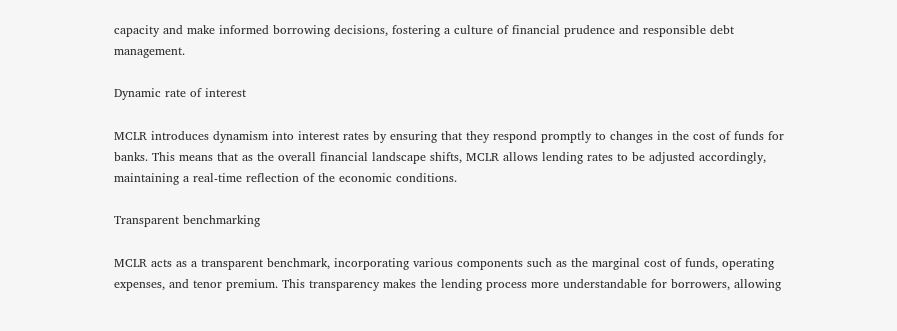capacity and make informed borrowing decisions, fostering a culture of financial prudence and responsible debt management.

Dynamic rate of interest

MCLR introduces dynamism into interest rates by ensuring that they respond promptly to changes in the cost of funds for banks. This means that as the overall financial landscape shifts, MCLR allows lending rates to be adjusted accordingly, maintaining a real-time reflection of the economic conditions.

Transparent benchmarking

MCLR acts as a transparent benchmark, incorporating various components such as the marginal cost of funds, operating expenses, and tenor premium. This transparency makes the lending process more understandable for borrowers, allowing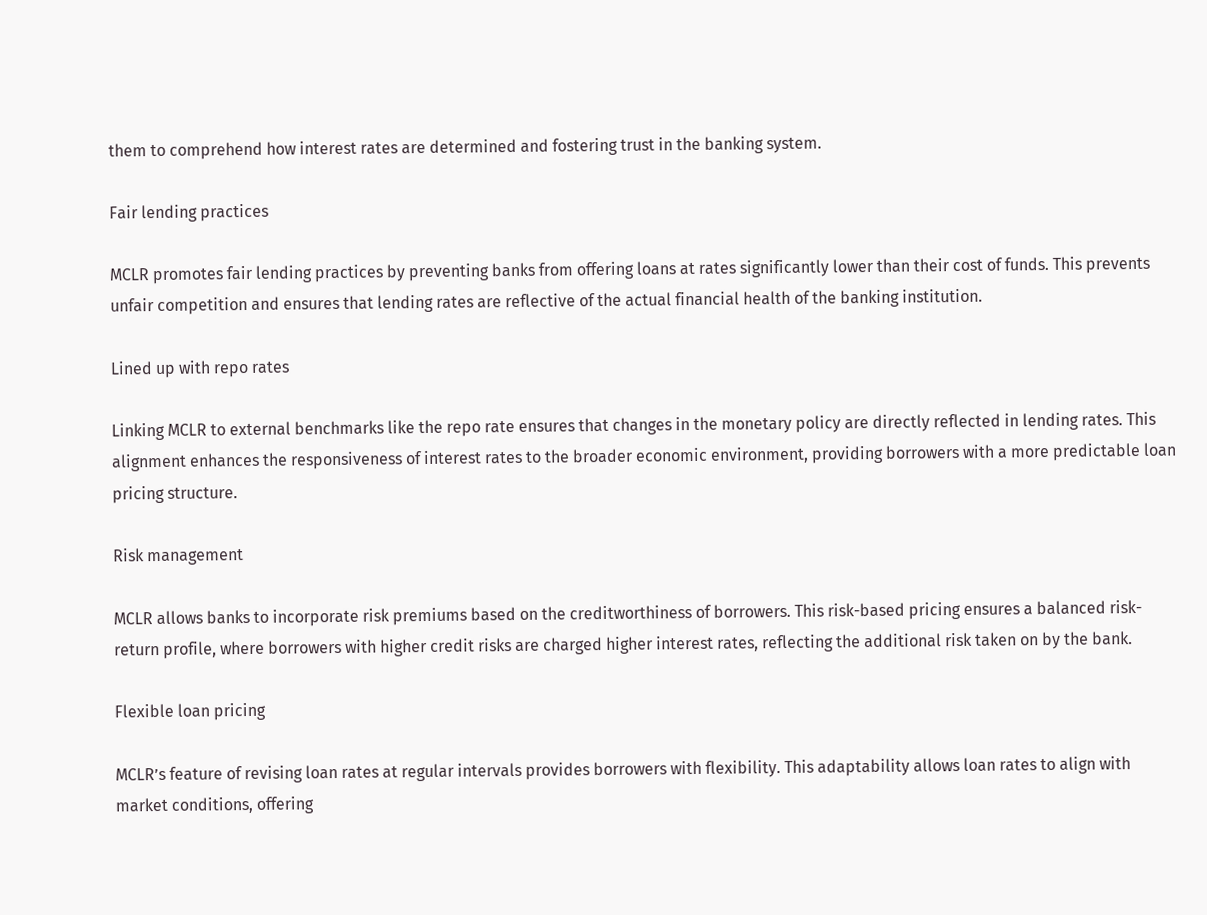them to comprehend how interest rates are determined and fostering trust in the banking system.

Fair lending practices

MCLR promotes fair lending practices by preventing banks from offering loans at rates significantly lower than their cost of funds. This prevents unfair competition and ensures that lending rates are reflective of the actual financial health of the banking institution.

Lined up with repo rates

Linking MCLR to external benchmarks like the repo rate ensures that changes in the monetary policy are directly reflected in lending rates. This alignment enhances the responsiveness of interest rates to the broader economic environment, providing borrowers with a more predictable loan pricing structure.

Risk management

MCLR allows banks to incorporate risk premiums based on the creditworthiness of borrowers. This risk-based pricing ensures a balanced risk-return profile, where borrowers with higher credit risks are charged higher interest rates, reflecting the additional risk taken on by the bank.

Flexible loan pricing

MCLR’s feature of revising loan rates at regular intervals provides borrowers with flexibility. This adaptability allows loan rates to align with market conditions, offering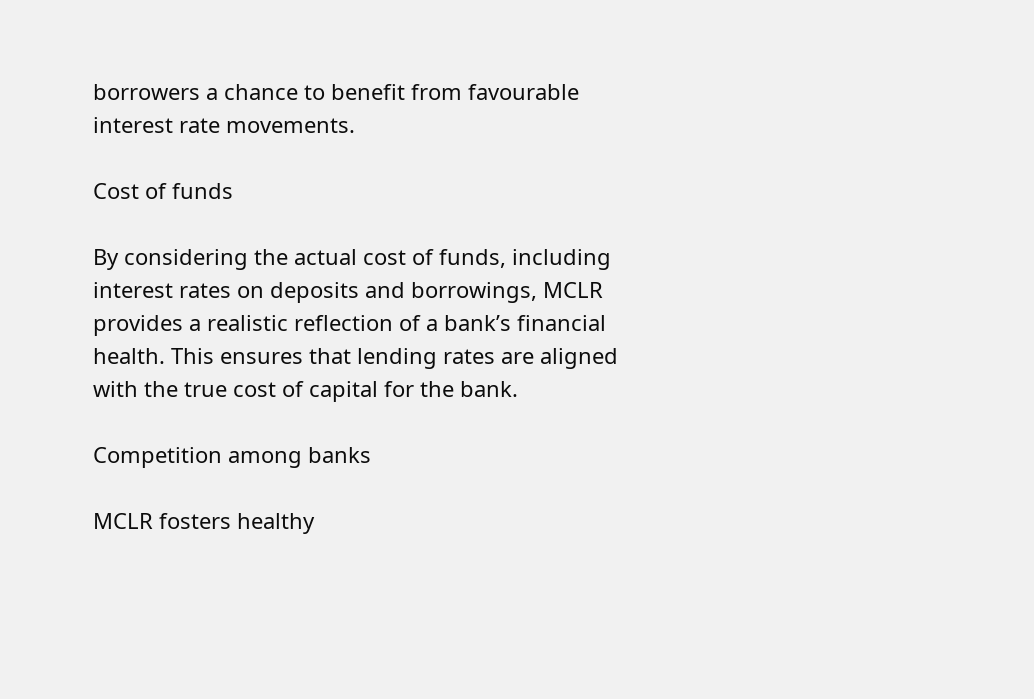borrowers a chance to benefit from favourable interest rate movements.

Cost of funds

By considering the actual cost of funds, including interest rates on deposits and borrowings, MCLR provides a realistic reflection of a bank’s financial health. This ensures that lending rates are aligned with the true cost of capital for the bank.

Competition among banks

MCLR fosters healthy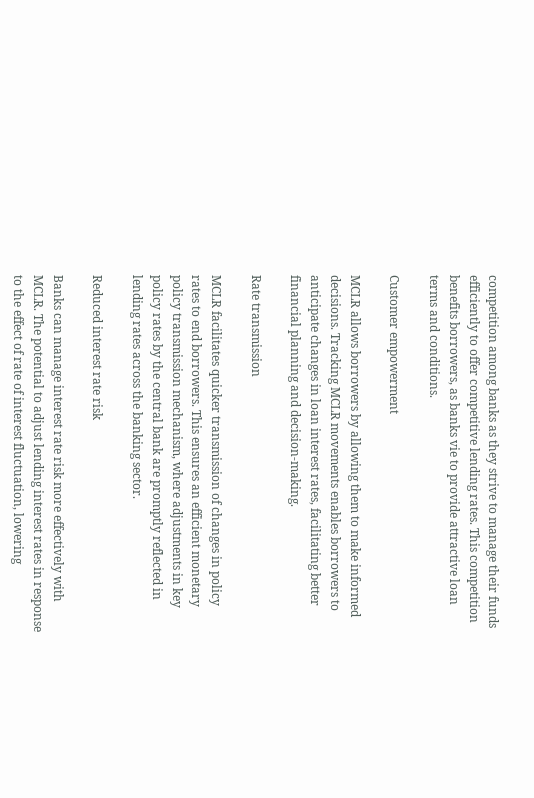competition among banks as they strive to manage their funds efficiently to offer competitive lending rates. This competition benefits borrowers, as banks vie to provide attractive loan terms and conditions.

Customer empowerment

MCLR allows borrowers by allowing them to make informed decisions. Tracking MCLR movements enables borrowers to anticipate changes in loan interest rates, facilitating better financial planning and decision-making.

Rate transmission

MCLR facilitates quicker transmission of changes in policy rates to end borrowers. This ensures an efficient monetary policy transmission mechanism, where adjustments in key policy rates by the central bank are promptly reflected in lending rates across the banking sector.

Reduced interest rate risk

Banks can manage interest rate risk more effectively with MCLR. The potential to adjust lending interest rates in response to the effect of rate of interest fluctuation, lowering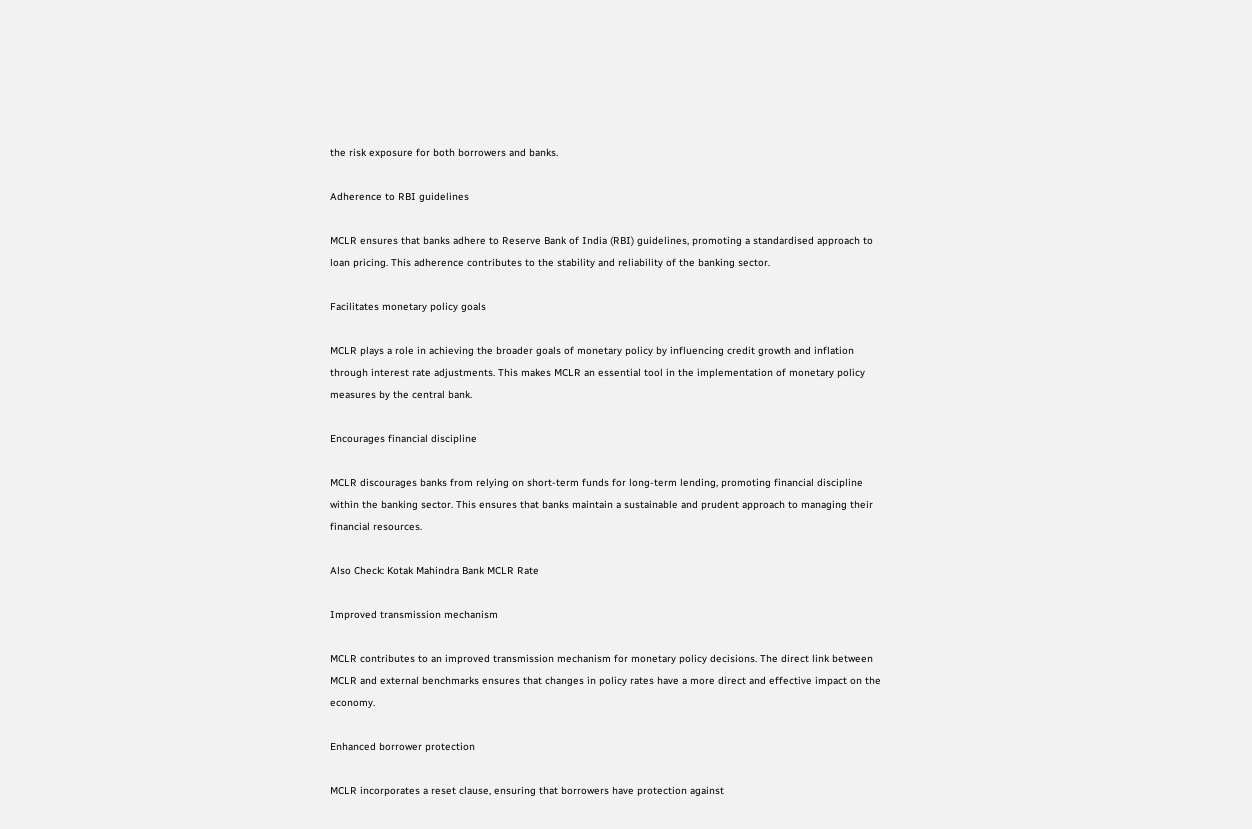the risk exposure for both borrowers and banks.

Adherence to RBI guidelines

MCLR ensures that banks adhere to Reserve Bank of India (RBI) guidelines, promoting a standardised approach to loan pricing. This adherence contributes to the stability and reliability of the banking sector.

Facilitates monetary policy goals

MCLR plays a role in achieving the broader goals of monetary policy by influencing credit growth and inflation through interest rate adjustments. This makes MCLR an essential tool in the implementation of monetary policy measures by the central bank.

Encourages financial discipline

MCLR discourages banks from relying on short-term funds for long-term lending, promoting financial discipline within the banking sector. This ensures that banks maintain a sustainable and prudent approach to managing their financial resources.

Also Check: Kotak Mahindra Bank MCLR Rate

Improved transmission mechanism

MCLR contributes to an improved transmission mechanism for monetary policy decisions. The direct link between MCLR and external benchmarks ensures that changes in policy rates have a more direct and effective impact on the economy.

Enhanced borrower protection

MCLR incorporates a reset clause, ensuring that borrowers have protection against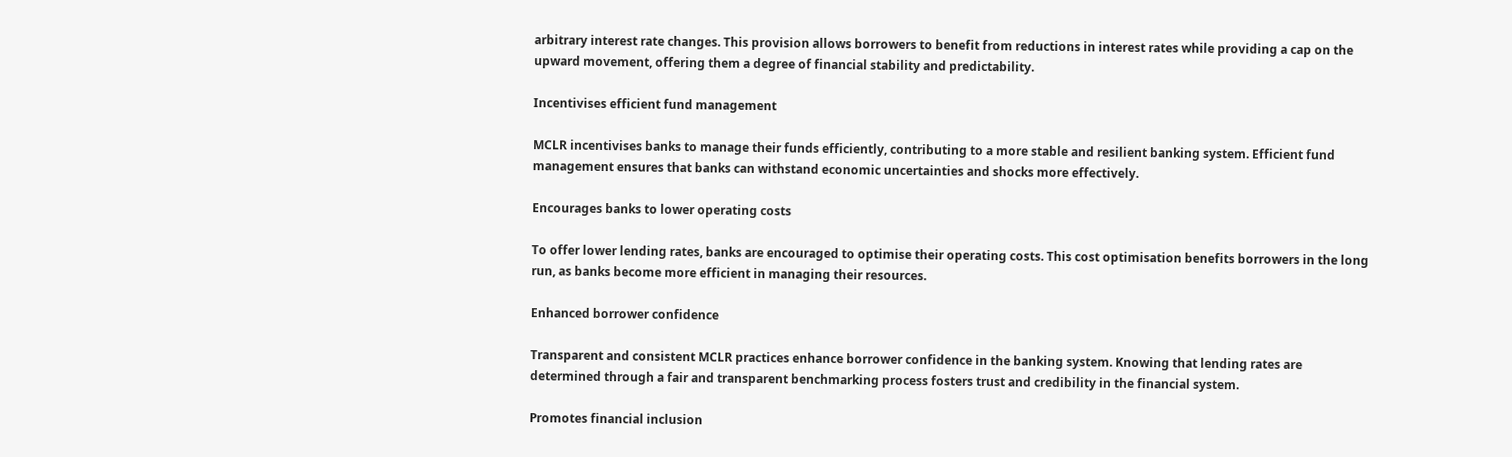arbitrary interest rate changes. This provision allows borrowers to benefit from reductions in interest rates while providing a cap on the upward movement, offering them a degree of financial stability and predictability.

Incentivises efficient fund management

MCLR incentivises banks to manage their funds efficiently, contributing to a more stable and resilient banking system. Efficient fund management ensures that banks can withstand economic uncertainties and shocks more effectively.

Encourages banks to lower operating costs

To offer lower lending rates, banks are encouraged to optimise their operating costs. This cost optimisation benefits borrowers in the long run, as banks become more efficient in managing their resources.

Enhanced borrower confidence

Transparent and consistent MCLR practices enhance borrower confidence in the banking system. Knowing that lending rates are determined through a fair and transparent benchmarking process fosters trust and credibility in the financial system.

Promotes financial inclusion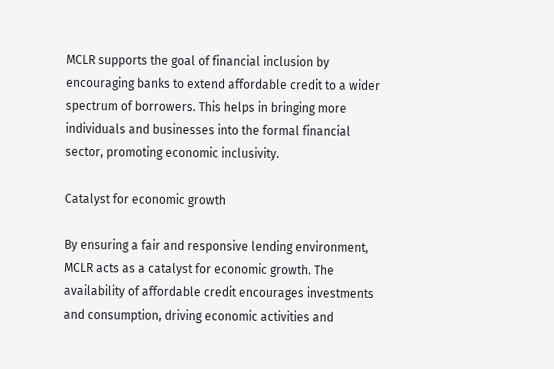MCLR supports the goal of financial inclusion by encouraging banks to extend affordable credit to a wider spectrum of borrowers. This helps in bringing more individuals and businesses into the formal financial sector, promoting economic inclusivity.

Catalyst for economic growth

By ensuring a fair and responsive lending environment, MCLR acts as a catalyst for economic growth. The availability of affordable credit encourages investments and consumption, driving economic activities and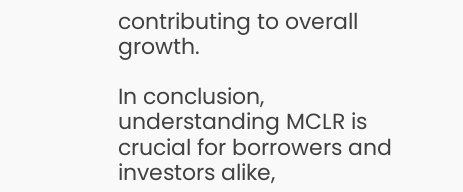contributing to overall growth.

In conclusion, understanding MCLR is crucial for borrowers and investors alike,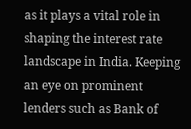as it plays a vital role in shaping the interest rate landscape in India. Keeping an eye on prominent lenders such as Bank of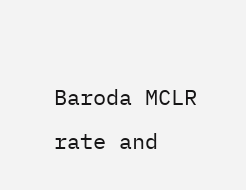Baroda MCLR rate and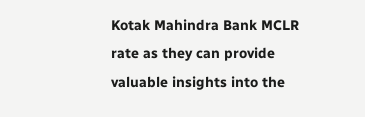Kotak Mahindra Bank MCLR rate as they can provide valuable insights into the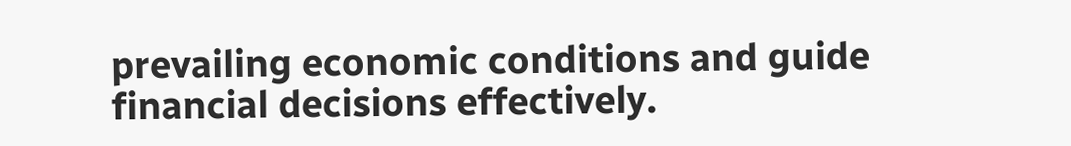prevailing economic conditions and guide financial decisions effectively.